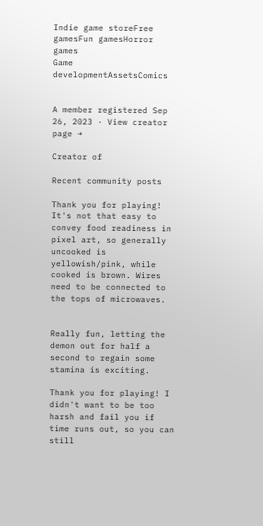Indie game storeFree gamesFun gamesHorror games
Game developmentAssetsComics


A member registered Sep 26, 2023 · View creator page →

Creator of

Recent community posts

Thank you for playing! It's not that easy to convey food readiness in pixel art, so generally uncooked is yellowish/pink, while cooked is brown. Wires need to be connected to the tops of microwaves.


Really fun, letting the demon out for half a second to regain some stamina is exciting.

Thank you for playing! I didn't want to be too harsh and fail you if time runs out, so you can still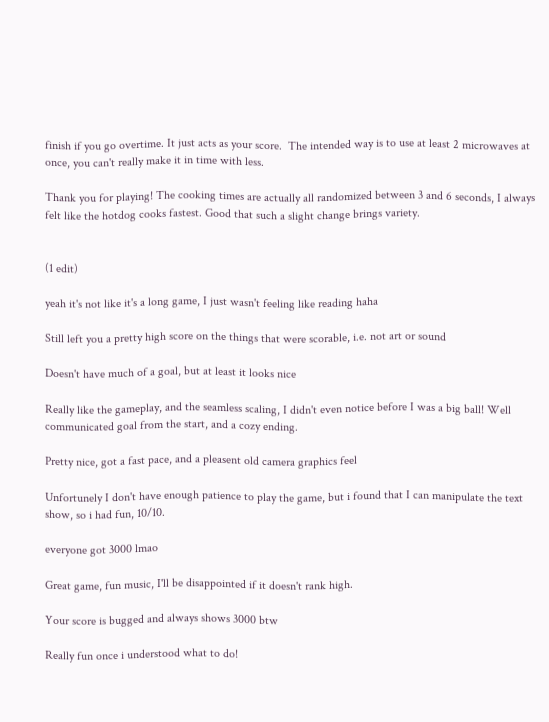finish if you go overtime. It just acts as your score.  The intended way is to use at least 2 microwaves at once, you can't really make it in time with less.

Thank you for playing! The cooking times are actually all randomized between 3 and 6 seconds, I always felt like the hotdog cooks fastest. Good that such a slight change brings variety.


(1 edit)

yeah it's not like it's a long game, I just wasn't feeling like reading haha

Still left you a pretty high score on the things that were scorable, i.e. not art or sound

Doesn't have much of a goal, but at least it looks nice

Really like the gameplay, and the seamless scaling, I didn't even notice before I was a big ball! Well communicated goal from the start, and a cozy ending.

Pretty nice, got a fast pace, and a pleasent old camera graphics feel

Unfortunely I don't have enough patience to play the game, but i found that I can manipulate the text show, so i had fun, 10/10.

everyone got 3000 lmao

Great game, fun music, I'll be disappointed if it doesn't rank high.

Your score is bugged and always shows 3000 btw

Really fun once i understood what to do!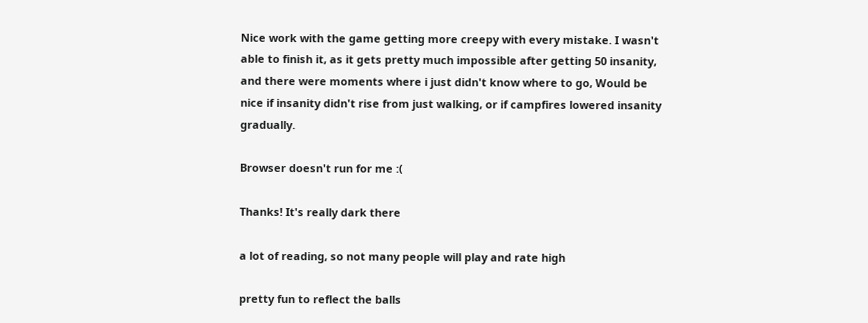Nice work with the game getting more creepy with every mistake. I wasn't able to finish it, as it gets pretty much impossible after getting 50 insanity, and there were moments where i just didn't know where to go, Would be nice if insanity didn't rise from just walking, or if campfires lowered insanity gradually.

Browser doesn't run for me :(

Thanks! It's really dark there

a lot of reading, so not many people will play and rate high

pretty fun to reflect the balls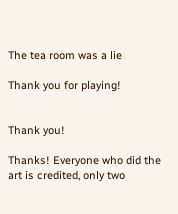The tea room was a lie

Thank you for playing!


Thank you!

Thanks! Everyone who did the art is credited, only two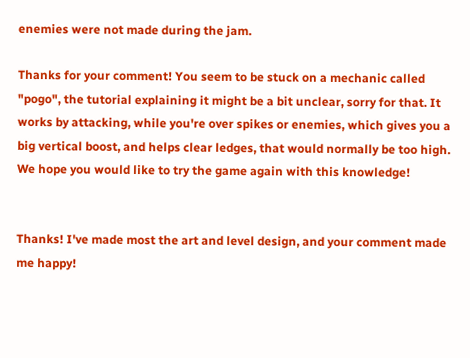enemies were not made during the jam.

Thanks for your comment! You seem to be stuck on a mechanic called "pogo", the tutorial explaining it might be a bit unclear, sorry for that. It works by attacking, while you're over spikes or enemies, which gives you a big vertical boost, and helps clear ledges, that would normally be too high. We hope you would like to try the game again with this knowledge!


Thanks! I've made most the art and level design, and your comment made me happy!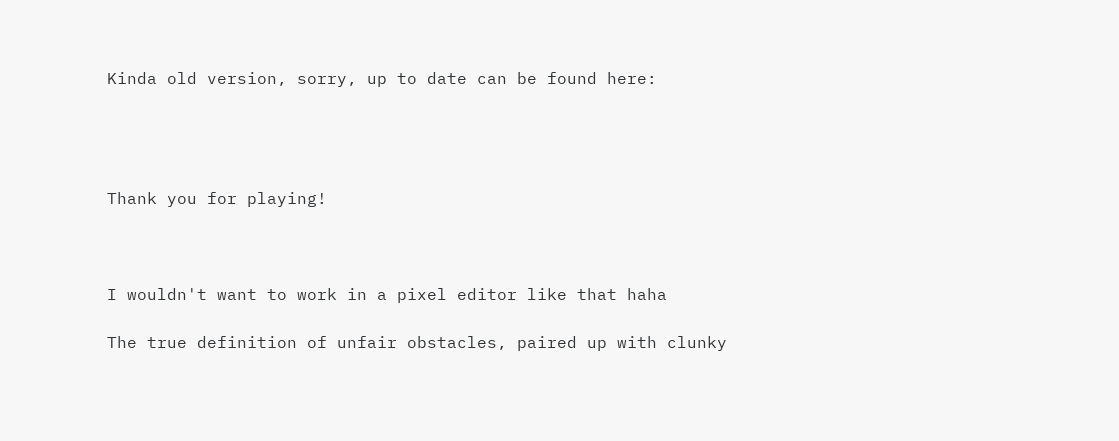Kinda old version, sorry, up to date can be found here:




Thank you for playing!



I wouldn't want to work in a pixel editor like that haha

The true definition of unfair obstacles, paired up with clunky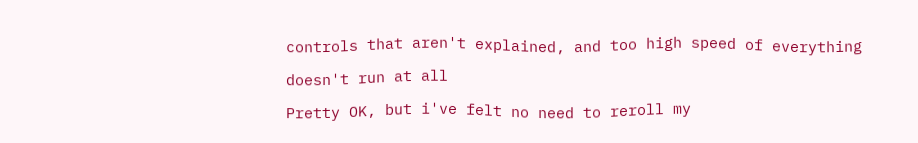controls that aren't explained, and too high speed of everything

doesn't run at all

Pretty OK, but i've felt no need to reroll my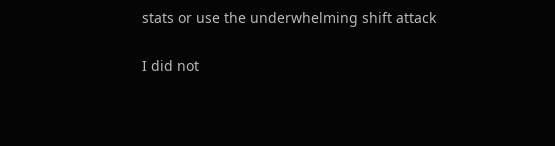stats or use the underwhelming shift attack

I did not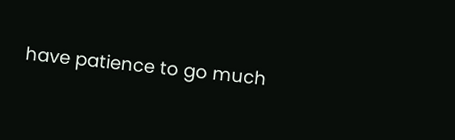have patience to go much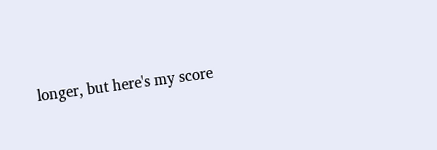longer, but here's my score